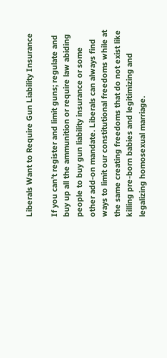Liberals Want to Require Gun Liability Insurance

If you can’t register and limit guns; regulate and buy up all the ammunition or require law abiding people to buy gun liability insurance or some other add-on mandate. Liberals can always find ways to limit our constitutional freedoms while at the same creating freedoms that do not exist like killing pre-born babies and legitimizing and legalizing homosexual marriage.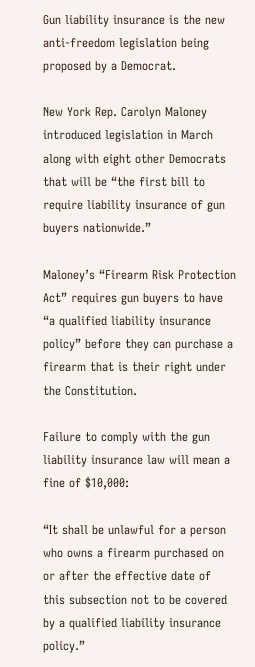Gun liability insurance is the new anti-freedom legislation being proposed by a Democrat.

New York Rep. Carolyn Maloney introduced legislation in March along with eight other Democrats that will be “the first bill to require liability insurance of gun buyers nationwide.”

Maloney’s “Firearm Risk Protection Act” requires gun buyers to have “a qualified liability insurance policy” before they can purchase a firearm that is their right under the Constitution.

Failure to comply with the gun liability insurance law will mean a fine of $10,000:

“It shall be unlawful for a person who owns a firearm purchased on or after the effective date of this subsection not to be covered by a qualified liability insurance policy.”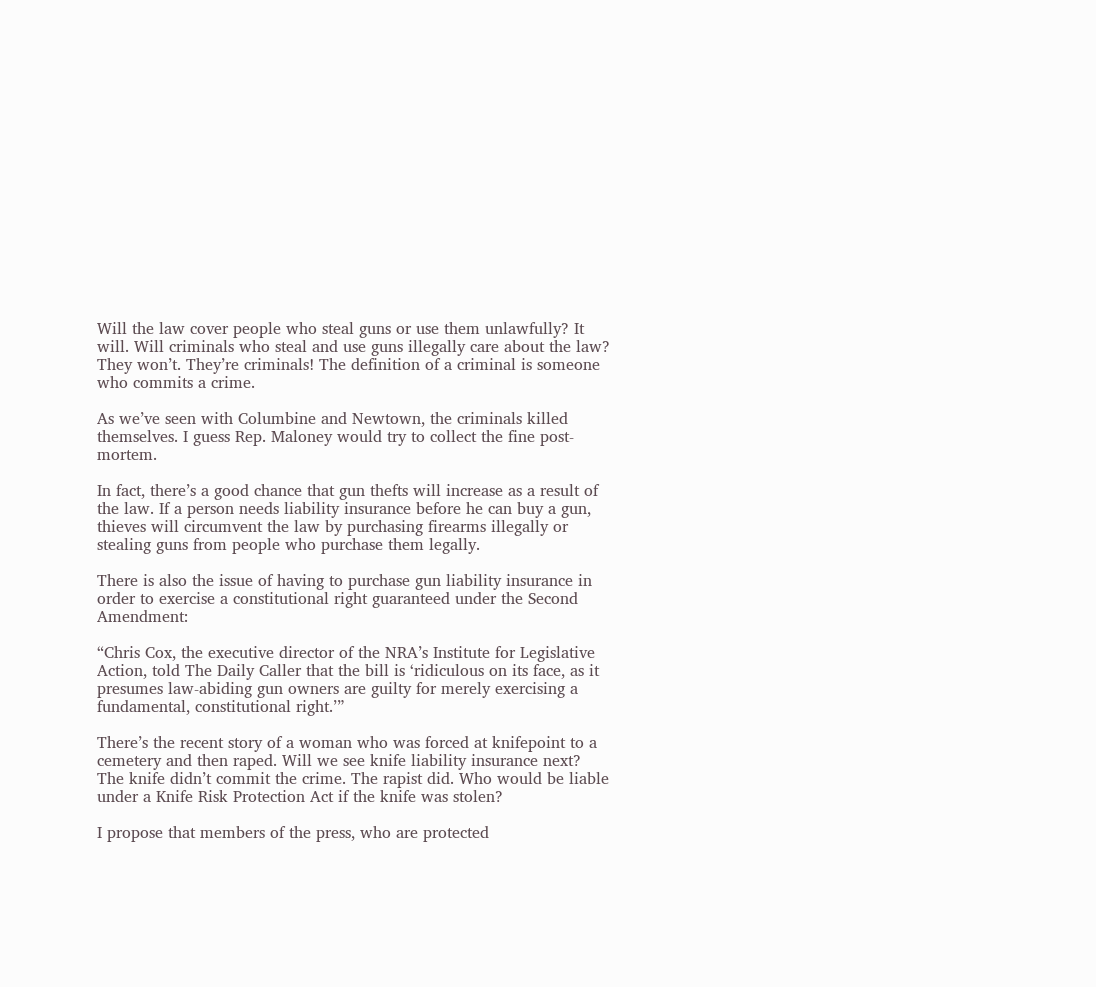Will the law cover people who steal guns or use them unlawfully? It will. Will criminals who steal and use guns illegally care about the law? They won’t. They’re criminals! The definition of a criminal is someone who commits a crime.

As we’ve seen with Columbine and Newtown, the criminals killed themselves. I guess Rep. Maloney would try to collect the fine post-mortem.

In fact, there’s a good chance that gun thefts will increase as a result of the law. If a person needs liability insurance before he can buy a gun, thieves will circumvent the law by purchasing firearms illegally or stealing guns from people who purchase them legally.

There is also the issue of having to purchase gun liability insurance in order to exercise a constitutional right guaranteed under the Second Amendment:

“Chris Cox, the executive director of the NRA’s Institute for Legislative Action, told The Daily Caller that the bill is ‘ridiculous on its face, as it presumes law-abiding gun owners are guilty for merely exercising a fundamental, constitutional right.’”

There’s the recent story of a woman who was forced at knifepoint to a cemetery and then raped. Will we see knife liability insurance next? The knife didn’t commit the crime. The rapist did. Who would be liable under a Knife Risk Protection Act if the knife was stolen?

I propose that members of the press, who are protected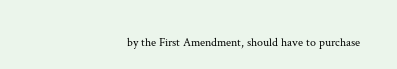by the First Amendment, should have to purchase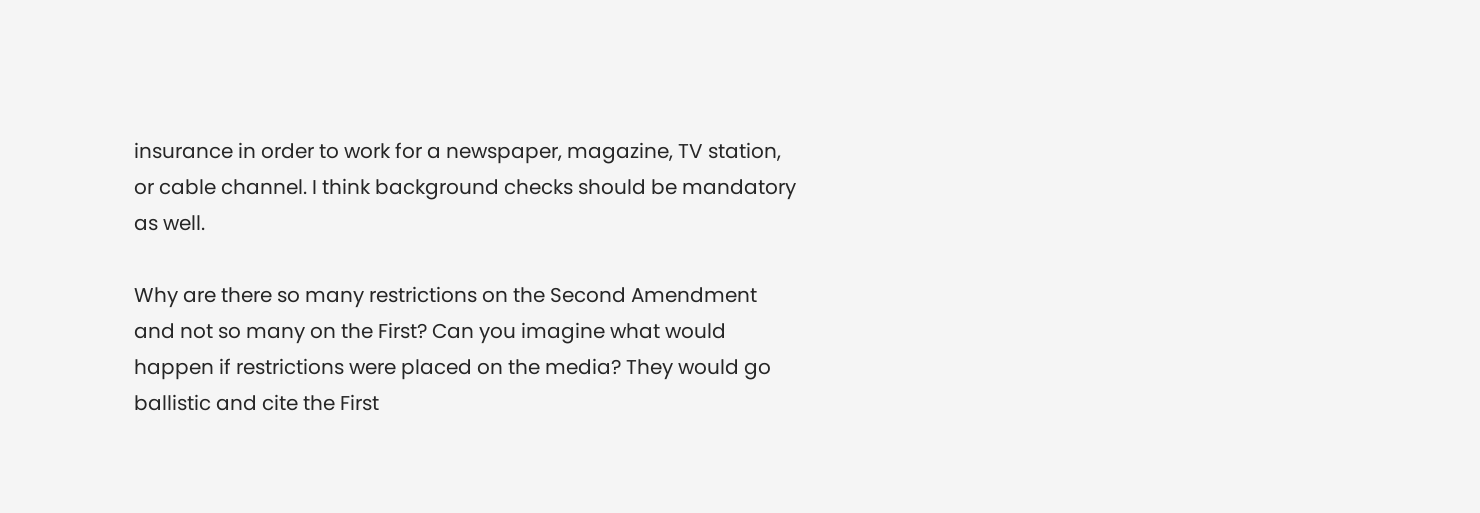insurance in order to work for a newspaper, magazine, TV station, or cable channel. I think background checks should be mandatory as well.

Why are there so many restrictions on the Second Amendment and not so many on the First? Can you imagine what would happen if restrictions were placed on the media? They would go ballistic and cite the First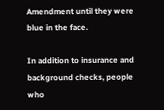Amendment until they were blue in the face.

In addition to insurance and background checks, people who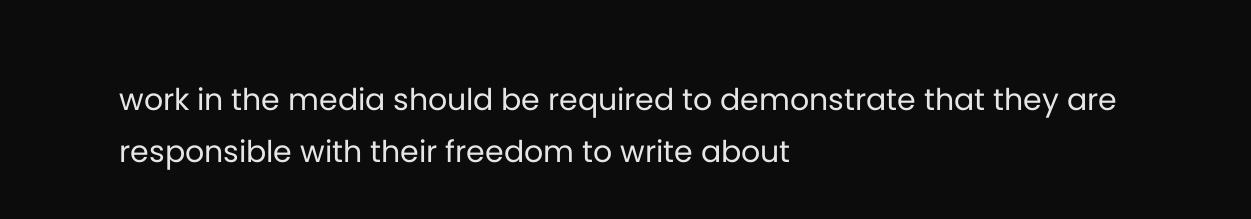work in the media should be required to demonstrate that they are responsible with their freedom to write about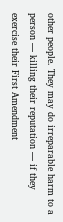other people. They may do irreparable harm to a person — killing their reputation — if they exercise their First Amendment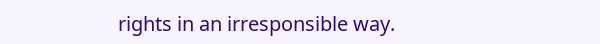rights in an irresponsible way.